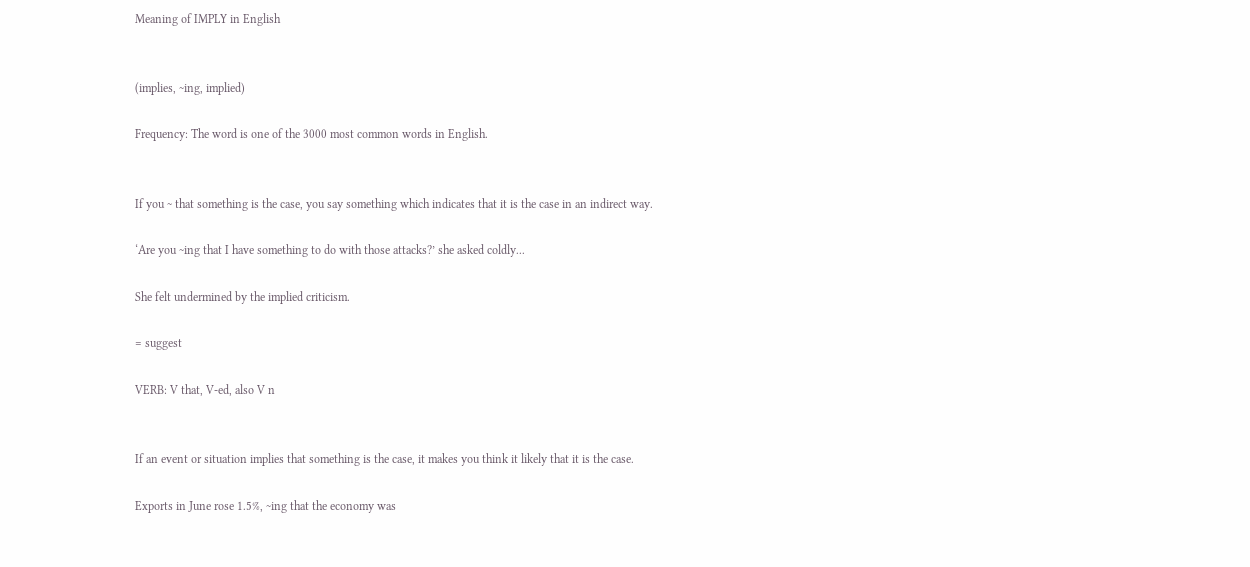Meaning of IMPLY in English


(implies, ~ing, implied)

Frequency: The word is one of the 3000 most common words in English.


If you ~ that something is the case, you say something which indicates that it is the case in an indirect way.

‘Are you ~ing that I have something to do with those attacks?’ she asked coldly...

She felt undermined by the implied criticism.

= suggest

VERB: V that, V-ed, also V n


If an event or situation implies that something is the case, it makes you think it likely that it is the case.

Exports in June rose 1.5%, ~ing that the economy was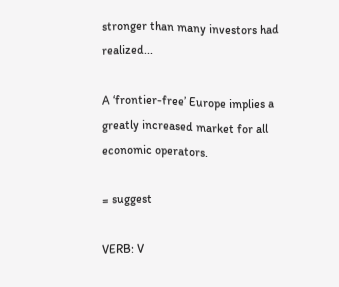stronger than many investors had realized...

A ‘frontier-free’ Europe implies a greatly increased market for all economic operators.

= suggest

VERB: V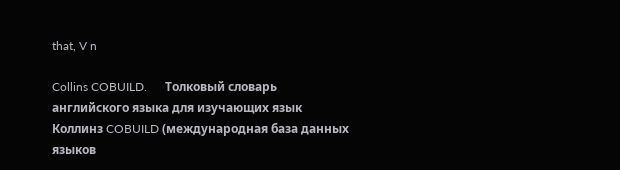that, V n

Collins COBUILD.      Толковый словарь английского языка для изучающих язык Коллинз COBUILD (международная база данных языков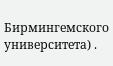Бирмингемского университета) .